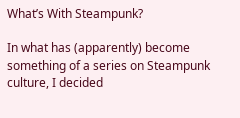What’s With Steampunk?

In what has (apparently) become something of a series on Steampunk culture, I decided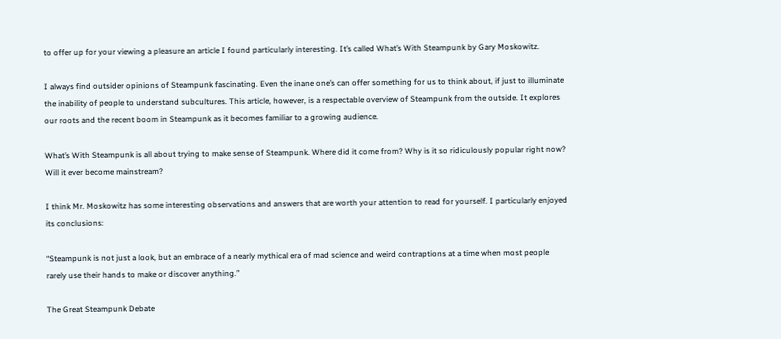to offer up for your viewing a pleasure an article I found particularly interesting. It’s called What’s With Steampunk by Gary Moskowitz.

I always find outsider opinions of Steampunk fascinating. Even the inane one’s can offer something for us to think about, if just to illuminate the inability of people to understand subcultures. This article, however, is a respectable overview of Steampunk from the outside. It explores our roots and the recent boom in Steampunk as it becomes familiar to a growing audience.

What’s With Steampunk is all about trying to make sense of Steampunk. Where did it come from? Why is it so ridiculously popular right now? Will it ever become mainstream?

I think Mr. Moskowitz has some interesting observations and answers that are worth your attention to read for yourself. I particularly enjoyed its conclusions:

“Steampunk is not just a look, but an embrace of a nearly mythical era of mad science and weird contraptions at a time when most people rarely use their hands to make or discover anything.”

The Great Steampunk Debate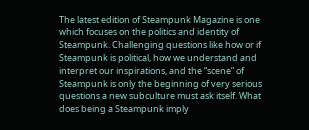The latest edition of Steampunk Magazine is one which focuses on the politics and identity of Steampunk. Challenging questions like how or if Steampunk is political, how we understand and interpret our inspirations, and the “scene” of Steampunk is only the beginning of very serious questions a new subculture must ask itself. What does being a Steampunk imply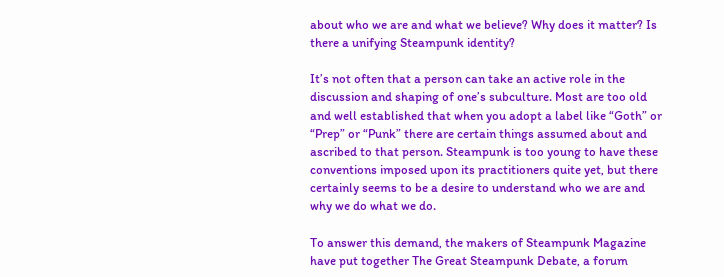about who we are and what we believe? Why does it matter? Is there a unifying Steampunk identity?

It’s not often that a person can take an active role in the discussion and shaping of one’s subculture. Most are too old and well established that when you adopt a label like “Goth” or “Prep” or “Punk” there are certain things assumed about and ascribed to that person. Steampunk is too young to have these conventions imposed upon its practitioners quite yet, but there certainly seems to be a desire to understand who we are and why we do what we do.

To answer this demand, the makers of Steampunk Magazine have put together The Great Steampunk Debate, a forum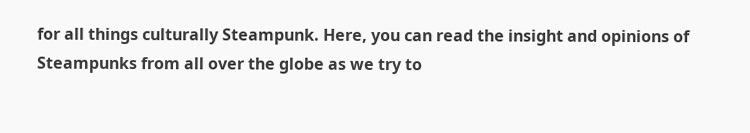for all things culturally Steampunk. Here, you can read the insight and opinions of Steampunks from all over the globe as we try to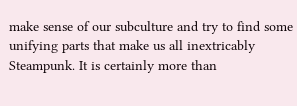make sense of our subculture and try to find some unifying parts that make us all inextricably Steampunk. It is certainly more than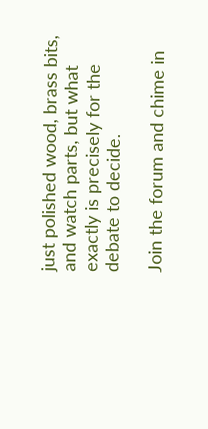just polished wood, brass bits, and watch parts, but what exactly is precisely for the debate to decide.

Join the forum and chime in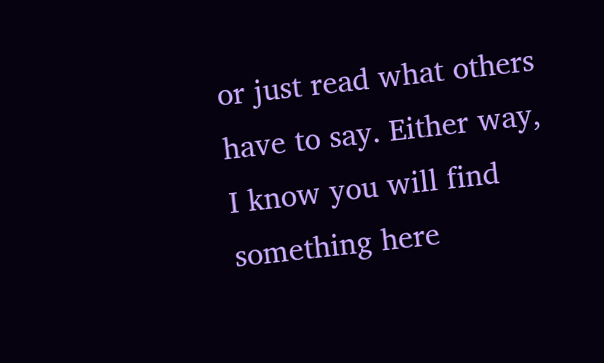or just read what others have to say. Either way, I know you will find something here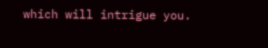which will intrigue you.